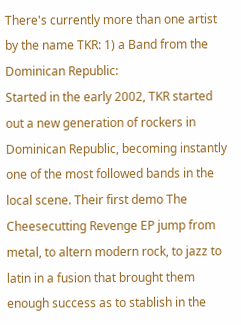There's currently more than one artist by the name TKR: 1) a Band from the Dominican Republic:
Started in the early 2002, TKR started out a new generation of rockers in Dominican Republic, becoming instantly one of the most followed bands in the local scene. Their first demo The Cheesecutting Revenge EP jump from metal, to altern modern rock, to jazz to latin in a fusion that brought them enough success as to stablish in the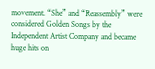movement. “She” and “Reassembly” were considered Golden Songs by the Independent Artist Company and became huge hits on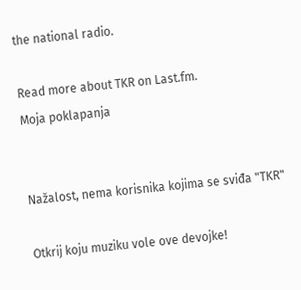the national radio.

Read more about TKR on Last.fm.
Moja poklapanja


Nažalost, nema korisnika kojima se sviđa "TKR"

Otkrij koju muziku vole ove devojke!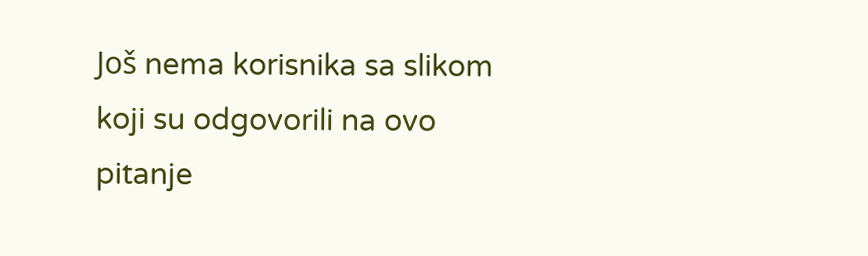Još nema korisnika sa slikom koji su odgovorili na ovo pitanje